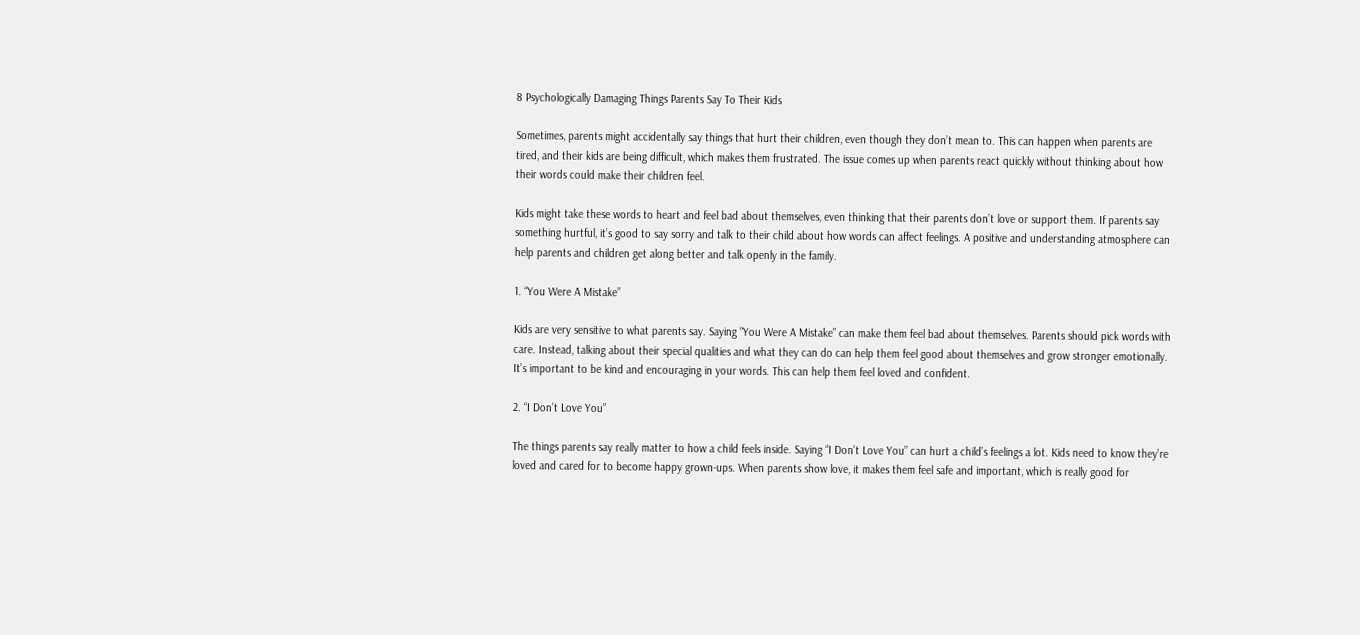8 Psychologically Damaging Things Parents Say To Their Kids

Sometimes, parents might accidentally say things that hurt their children, even though they don’t mean to. This can happen when parents are tired, and their kids are being difficult, which makes them frustrated. The issue comes up when parents react quickly without thinking about how their words could make their children feel.

Kids might take these words to heart and feel bad about themselves, even thinking that their parents don’t love or support them. If parents say something hurtful, it’s good to say sorry and talk to their child about how words can affect feelings. A positive and understanding atmosphere can help parents and children get along better and talk openly in the family.

1. “You Were A Mistake”

Kids are very sensitive to what parents say. Saying “You Were A Mistake” can make them feel bad about themselves. Parents should pick words with care. Instead, talking about their special qualities and what they can do can help them feel good about themselves and grow stronger emotionally. It’s important to be kind and encouraging in your words. This can help them feel loved and confident.

2. “I Don’t Love You”

The things parents say really matter to how a child feels inside. Saying “I Don’t Love You” can hurt a child’s feelings a lot. Kids need to know they’re loved and cared for to become happy grown-ups. When parents show love, it makes them feel safe and important, which is really good for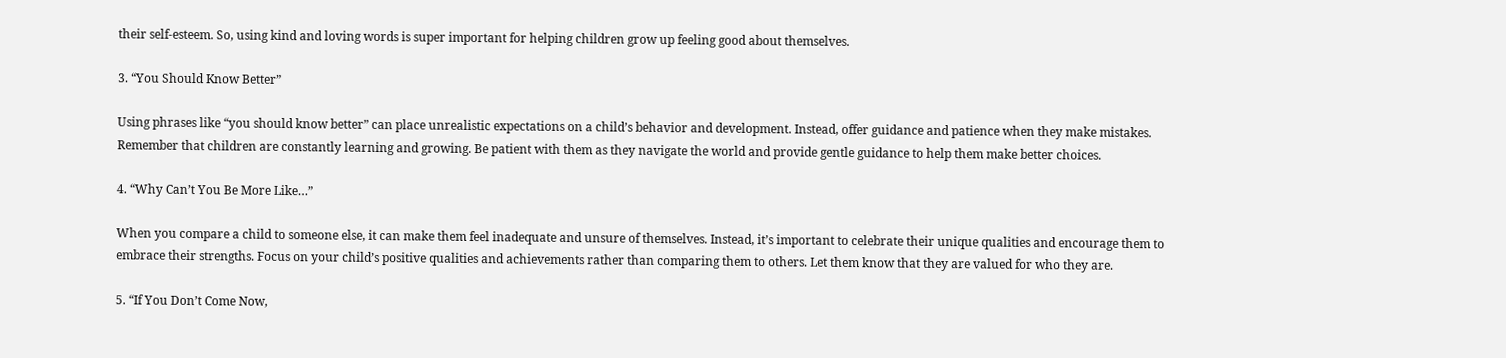their self-esteem. So, using kind and loving words is super important for helping children grow up feeling good about themselves.

3. “You Should Know Better”

Using phrases like “you should know better” can place unrealistic expectations on a child’s behavior and development. Instead, offer guidance and patience when they make mistakes. Remember that children are constantly learning and growing. Be patient with them as they navigate the world and provide gentle guidance to help them make better choices.

4. “Why Can’t You Be More Like…”

When you compare a child to someone else, it can make them feel inadequate and unsure of themselves. Instead, it’s important to celebrate their unique qualities and encourage them to embrace their strengths. Focus on your child’s positive qualities and achievements rather than comparing them to others. Let them know that they are valued for who they are.

5. “If You Don’t Come Now,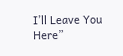I’ll Leave You Here”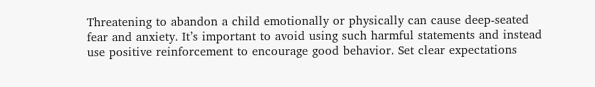Threatening to abandon a child emotionally or physically can cause deep-seated fear and anxiety. It’s important to avoid using such harmful statements and instead use positive reinforcement to encourage good behavior. Set clear expectations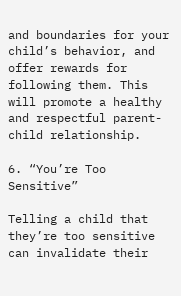and boundaries for your child’s behavior, and offer rewards for following them. This will promote a healthy and respectful parent-child relationship.

6. “You’re Too Sensitive”

Telling a child that they’re too sensitive can invalidate their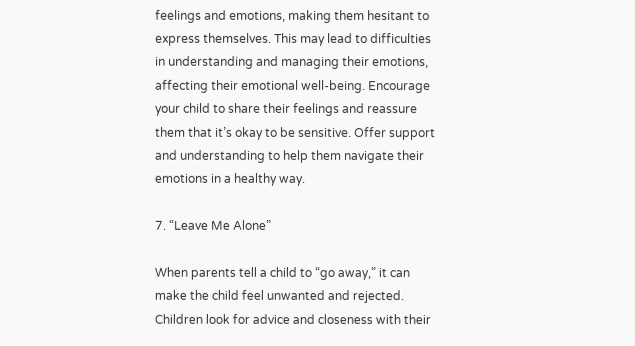feelings and emotions, making them hesitant to express themselves. This may lead to difficulties in understanding and managing their emotions, affecting their emotional well-being. Encourage your child to share their feelings and reassure them that it’s okay to be sensitive. Offer support and understanding to help them navigate their emotions in a healthy way.

7. “Leave Me Alone”

When parents tell a child to “go away,” it can make the child feel unwanted and rejected. Children look for advice and closeness with their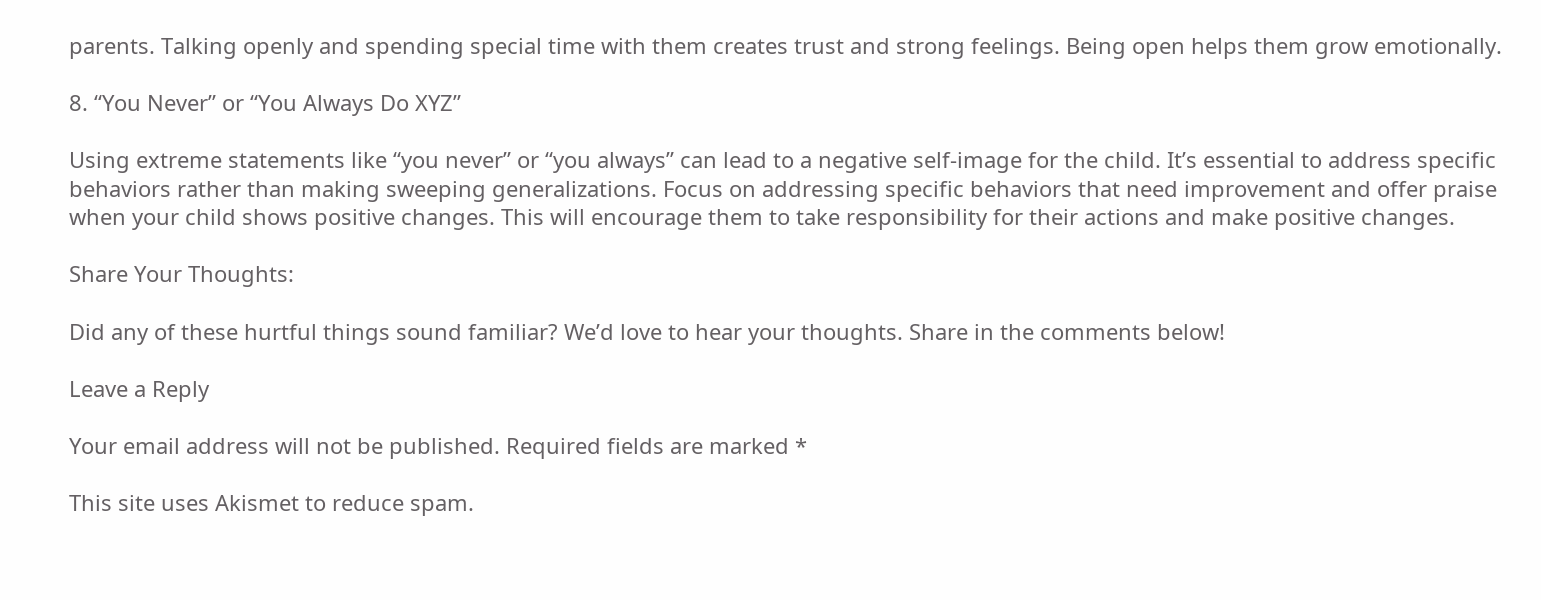parents. Talking openly and spending special time with them creates trust and strong feelings. Being open helps them grow emotionally.

8. “You Never” or “You Always Do XYZ”

Using extreme statements like “you never” or “you always” can lead to a negative self-image for the child. It’s essential to address specific behaviors rather than making sweeping generalizations. Focus on addressing specific behaviors that need improvement and offer praise when your child shows positive changes. This will encourage them to take responsibility for their actions and make positive changes.

Share Your Thoughts:

Did any of these hurtful things sound familiar? We’d love to hear your thoughts. Share in the comments below!

Leave a Reply

Your email address will not be published. Required fields are marked *

This site uses Akismet to reduce spam.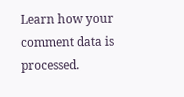Learn how your comment data is processed.